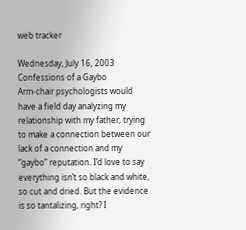web tracker

Wednesday, July 16, 2003
Confessions of a Gaybo
Arm-chair psychologists would have a field day analyzing my relationship with my father, trying to make a connection between our lack of a connection and my “gaybo” reputation. I’d love to say everything isn’t so black and white, so cut and dried. But the evidence is so tantalizing, right? I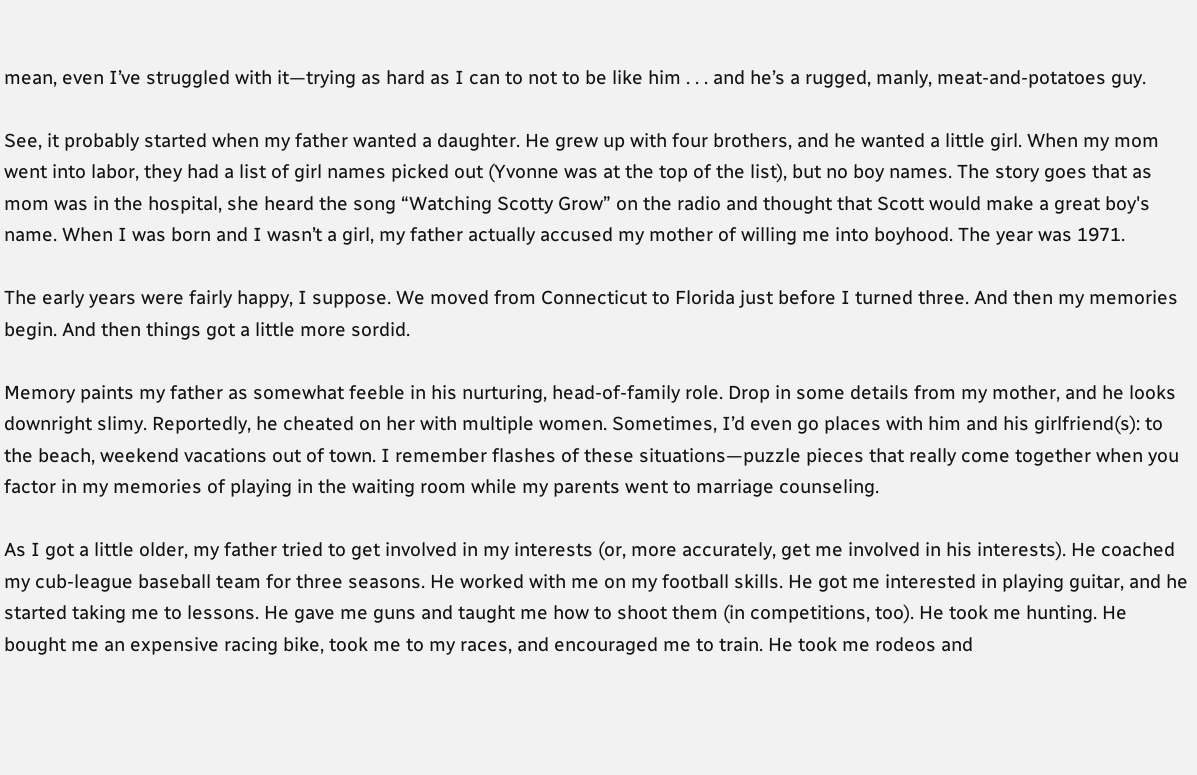mean, even I’ve struggled with it—trying as hard as I can to not to be like him . . . and he’s a rugged, manly, meat-and-potatoes guy.

See, it probably started when my father wanted a daughter. He grew up with four brothers, and he wanted a little girl. When my mom went into labor, they had a list of girl names picked out (Yvonne was at the top of the list), but no boy names. The story goes that as mom was in the hospital, she heard the song “Watching Scotty Grow” on the radio and thought that Scott would make a great boy's name. When I was born and I wasn’t a girl, my father actually accused my mother of willing me into boyhood. The year was 1971.

The early years were fairly happy, I suppose. We moved from Connecticut to Florida just before I turned three. And then my memories begin. And then things got a little more sordid.

Memory paints my father as somewhat feeble in his nurturing, head-of-family role. Drop in some details from my mother, and he looks downright slimy. Reportedly, he cheated on her with multiple women. Sometimes, I’d even go places with him and his girlfriend(s): to the beach, weekend vacations out of town. I remember flashes of these situations—puzzle pieces that really come together when you factor in my memories of playing in the waiting room while my parents went to marriage counseling.

As I got a little older, my father tried to get involved in my interests (or, more accurately, get me involved in his interests). He coached my cub-league baseball team for three seasons. He worked with me on my football skills. He got me interested in playing guitar, and he started taking me to lessons. He gave me guns and taught me how to shoot them (in competitions, too). He took me hunting. He bought me an expensive racing bike, took me to my races, and encouraged me to train. He took me rodeos and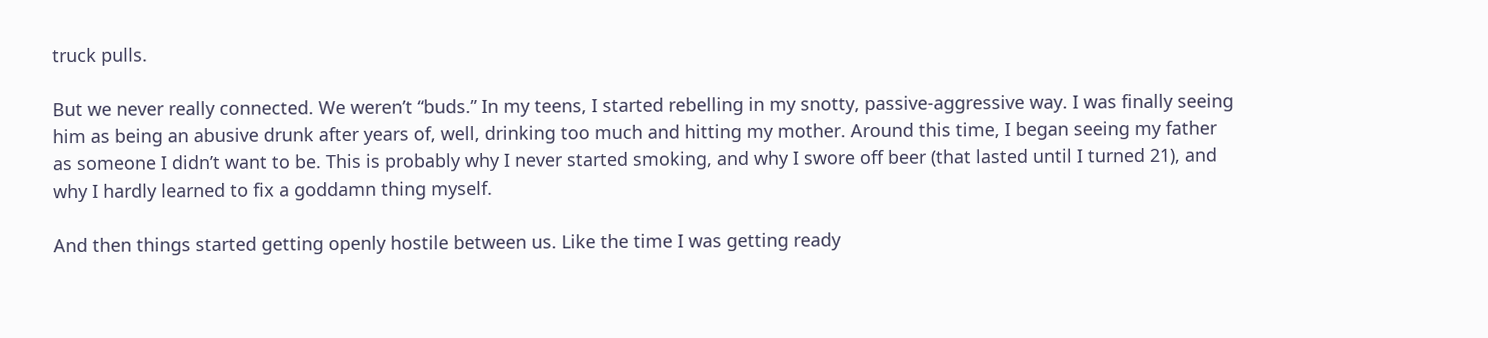truck pulls.

But we never really connected. We weren’t “buds.” In my teens, I started rebelling in my snotty, passive-aggressive way. I was finally seeing him as being an abusive drunk after years of, well, drinking too much and hitting my mother. Around this time, I began seeing my father as someone I didn’t want to be. This is probably why I never started smoking, and why I swore off beer (that lasted until I turned 21), and why I hardly learned to fix a goddamn thing myself.

And then things started getting openly hostile between us. Like the time I was getting ready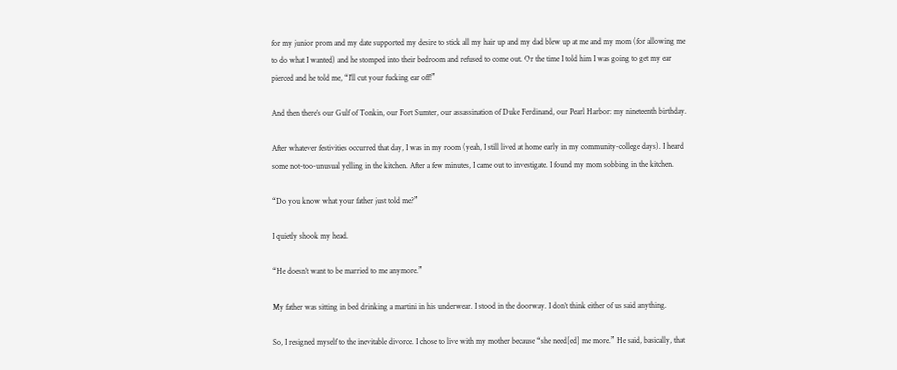for my junior prom and my date supported my desire to stick all my hair up and my dad blew up at me and my mom (for allowing me to do what I wanted) and he stomped into their bedroom and refused to come out. Or the time I told him I was going to get my ear pierced and he told me, “I’ll cut your fucking ear off!”

And then there’s our Gulf of Tonkin, our Fort Sumter, our assassination of Duke Ferdinand, our Pearl Harbor: my nineteenth birthday.

After whatever festivities occurred that day, I was in my room (yeah, I still lived at home early in my community-college days). I heard some not-too-unusual yelling in the kitchen. After a few minutes, I came out to investigate. I found my mom sobbing in the kitchen.

“Do you know what your father just told me?”

I quietly shook my head.

“He doesn’t want to be married to me anymore.”

My father was sitting in bed drinking a martini in his underwear. I stood in the doorway. I don’t think either of us said anything.

So, I resigned myself to the inevitable divorce. I chose to live with my mother because “she need[ed] me more.” He said, basically, that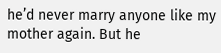he’d never marry anyone like my mother again. But he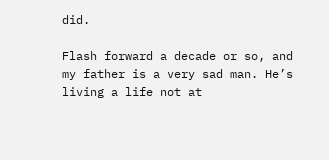did.

Flash forward a decade or so, and my father is a very sad man. He’s living a life not at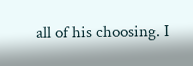all of his choosing. I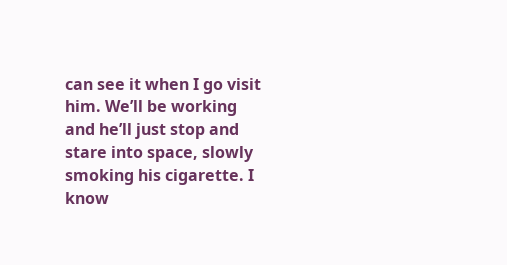can see it when I go visit him. We’ll be working and he’ll just stop and stare into space, slowly smoking his cigarette. I know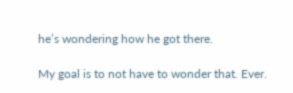he’s wondering how he got there.

My goal is to not have to wonder that. Ever.